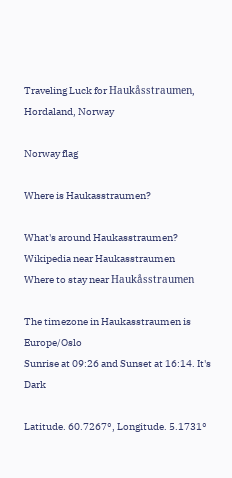Traveling Luck for Haukåsstraumen, Hordaland, Norway

Norway flag

Where is Haukasstraumen?

What's around Haukasstraumen?
Wikipedia near Haukasstraumen
Where to stay near Haukåsstraumen

The timezone in Haukasstraumen is Europe/Oslo
Sunrise at 09:26 and Sunset at 16:14. It's Dark

Latitude. 60.7267°, Longitude. 5.1731°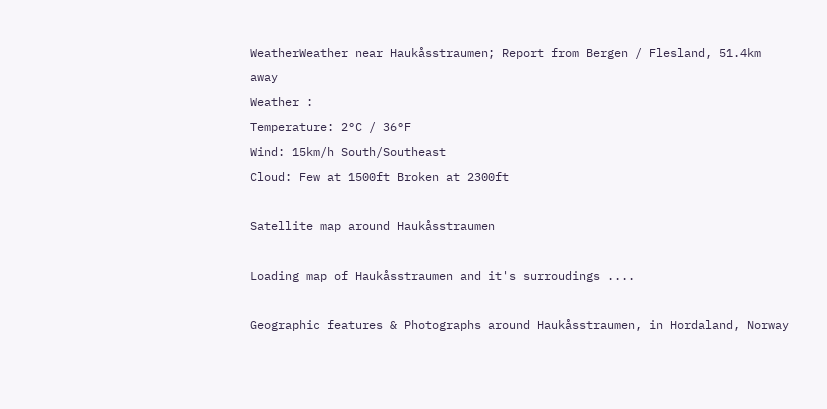WeatherWeather near Haukåsstraumen; Report from Bergen / Flesland, 51.4km away
Weather :
Temperature: 2°C / 36°F
Wind: 15km/h South/Southeast
Cloud: Few at 1500ft Broken at 2300ft

Satellite map around Haukåsstraumen

Loading map of Haukåsstraumen and it's surroudings ....

Geographic features & Photographs around Haukåsstraumen, in Hordaland, Norway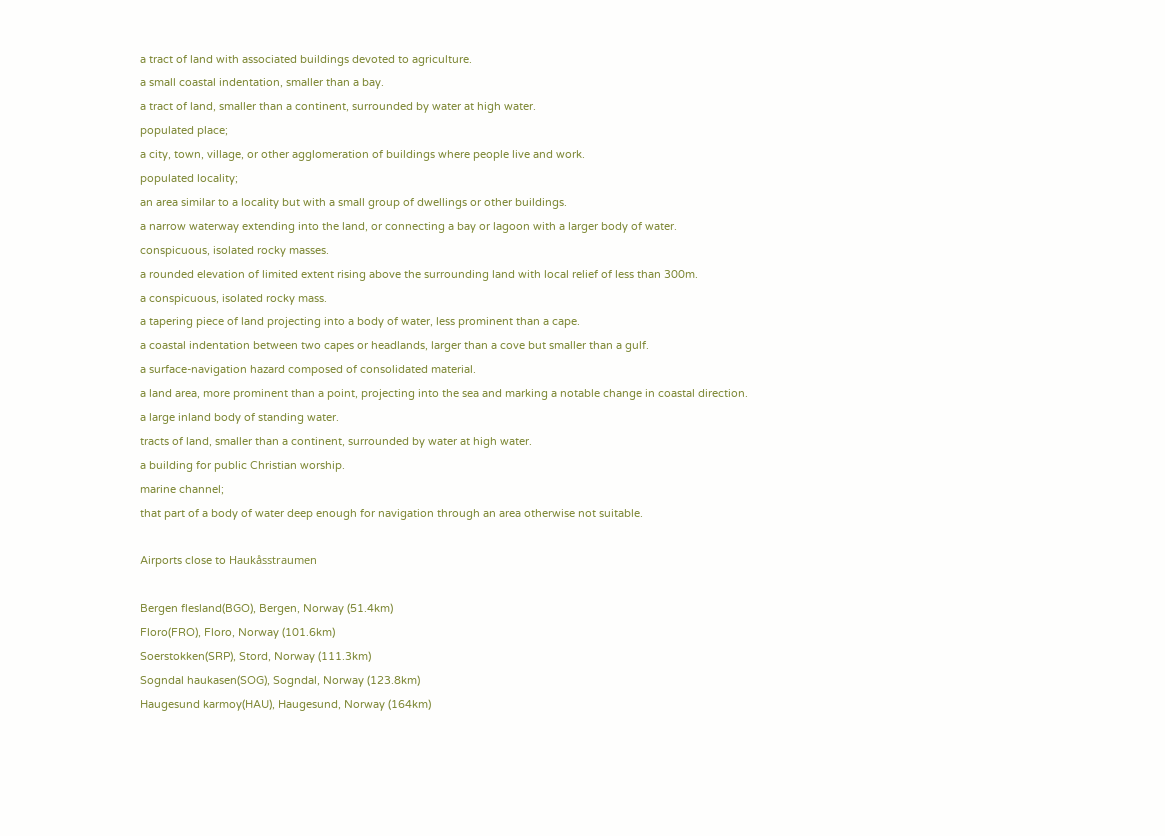a tract of land with associated buildings devoted to agriculture.
a small coastal indentation, smaller than a bay.
a tract of land, smaller than a continent, surrounded by water at high water.
populated place;
a city, town, village, or other agglomeration of buildings where people live and work.
populated locality;
an area similar to a locality but with a small group of dwellings or other buildings.
a narrow waterway extending into the land, or connecting a bay or lagoon with a larger body of water.
conspicuous, isolated rocky masses.
a rounded elevation of limited extent rising above the surrounding land with local relief of less than 300m.
a conspicuous, isolated rocky mass.
a tapering piece of land projecting into a body of water, less prominent than a cape.
a coastal indentation between two capes or headlands, larger than a cove but smaller than a gulf.
a surface-navigation hazard composed of consolidated material.
a land area, more prominent than a point, projecting into the sea and marking a notable change in coastal direction.
a large inland body of standing water.
tracts of land, smaller than a continent, surrounded by water at high water.
a building for public Christian worship.
marine channel;
that part of a body of water deep enough for navigation through an area otherwise not suitable.

Airports close to Haukåsstraumen

Bergen flesland(BGO), Bergen, Norway (51.4km)
Floro(FRO), Floro, Norway (101.6km)
Soerstokken(SRP), Stord, Norway (111.3km)
Sogndal haukasen(SOG), Sogndal, Norway (123.8km)
Haugesund karmoy(HAU), Haugesund, Norway (164km)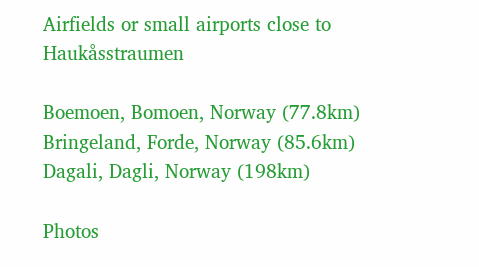Airfields or small airports close to Haukåsstraumen

Boemoen, Bomoen, Norway (77.8km)
Bringeland, Forde, Norway (85.6km)
Dagali, Dagli, Norway (198km)

Photos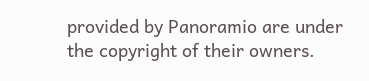provided by Panoramio are under the copyright of their owners.